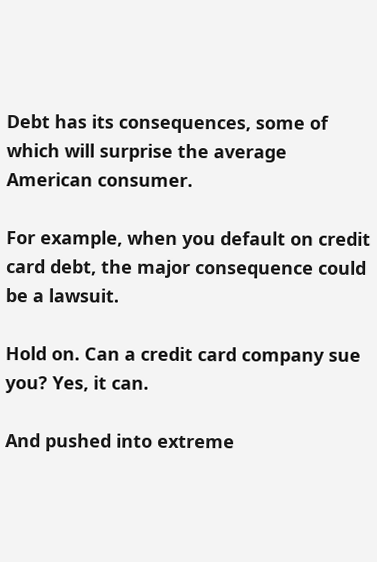Debt has its consequences, some of which will surprise the average American consumer.

For example, when you default on credit card debt, the major consequence could be a lawsuit.

Hold on. Can a credit card company sue you? Yes, it can.

And pushed into extreme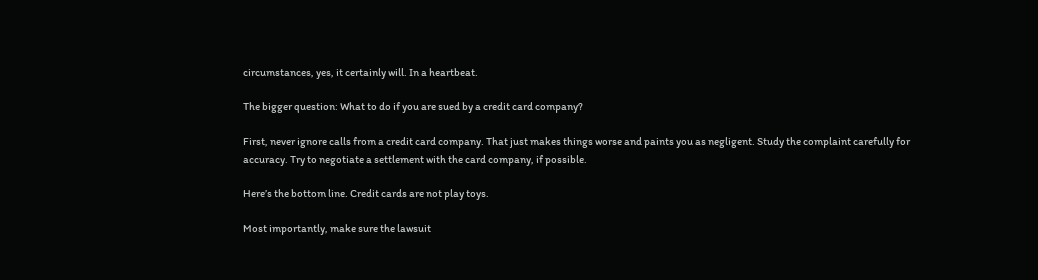circumstances, yes, it certainly will. In a heartbeat.

The bigger question: What to do if you are sued by a credit card company?

First, never ignore calls from a credit card company. That just makes things worse and paints you as negligent. Study the complaint carefully for accuracy. Try to negotiate a settlement with the card company, if possible.

Here’s the bottom line. Credit cards are not play toys.

Most importantly, make sure the lawsuit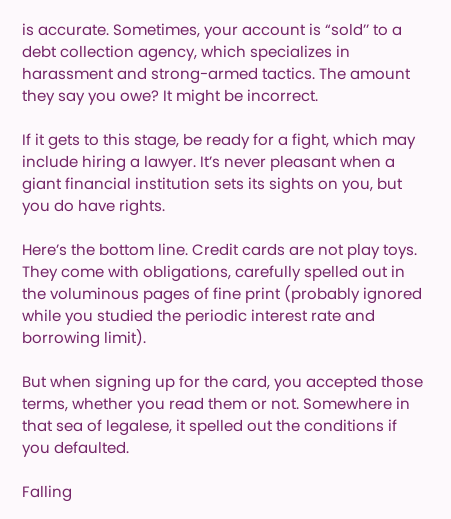is accurate. Sometimes, your account is “sold’’ to a debt collection agency, which specializes in harassment and strong-armed tactics. The amount they say you owe? It might be incorrect.

If it gets to this stage, be ready for a fight, which may include hiring a lawyer. It’s never pleasant when a giant financial institution sets its sights on you, but you do have rights.

Here’s the bottom line. Credit cards are not play toys. They come with obligations, carefully spelled out in the voluminous pages of fine print (probably ignored while you studied the periodic interest rate and borrowing limit).

But when signing up for the card, you accepted those terms, whether you read them or not. Somewhere in that sea of legalese, it spelled out the conditions if you defaulted.

Falling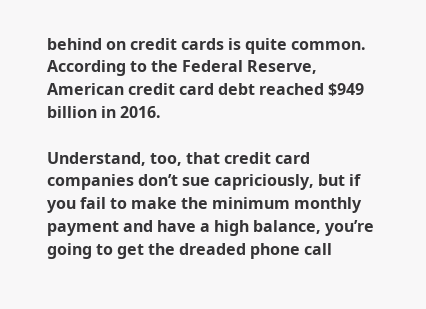behind on credit cards is quite common. According to the Federal Reserve, American credit card debt reached $949 billion in 2016.

Understand, too, that credit card companies don’t sue capriciously, but if you fail to make the minimum monthly payment and have a high balance, you’re going to get the dreaded phone call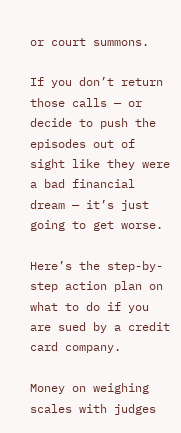or court summons.

If you don’t return those calls — or decide to push the episodes out of sight like they were a bad financial dream — it’s just going to get worse.

Here’s the step-by-step action plan on what to do if you are sued by a credit card company.

Money on weighing scales with judges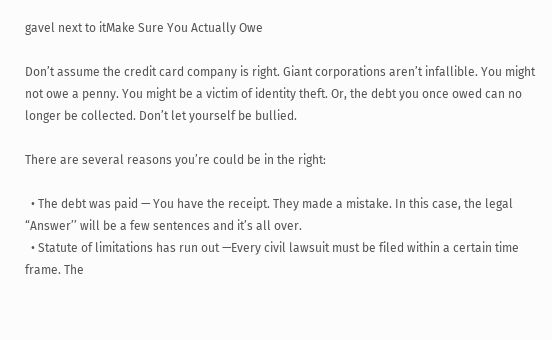gavel next to itMake Sure You Actually Owe

Don’t assume the credit card company is right. Giant corporations aren’t infallible. You might not owe a penny. You might be a victim of identity theft. Or, the debt you once owed can no longer be collected. Don’t let yourself be bullied.

There are several reasons you’re could be in the right:

  • The debt was paid — You have the receipt. They made a mistake. In this case, the legal “Answer’’ will be a few sentences and it’s all over.
  • Statute of limitations has run out —Every civil lawsuit must be filed within a certain time frame. The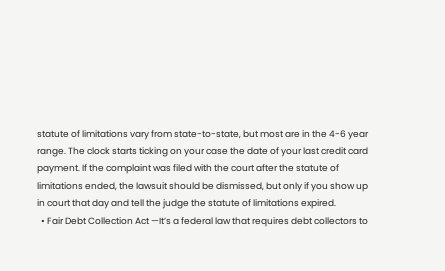statute of limitations vary from state-to-state, but most are in the 4-6 year range. The clock starts ticking on your case the date of your last credit card payment. If the complaint was filed with the court after the statute of limitations ended, the lawsuit should be dismissed, but only if you show up in court that day and tell the judge the statute of limitations expired.
  • Fair Debt Collection Act —It’s a federal law that requires debt collectors to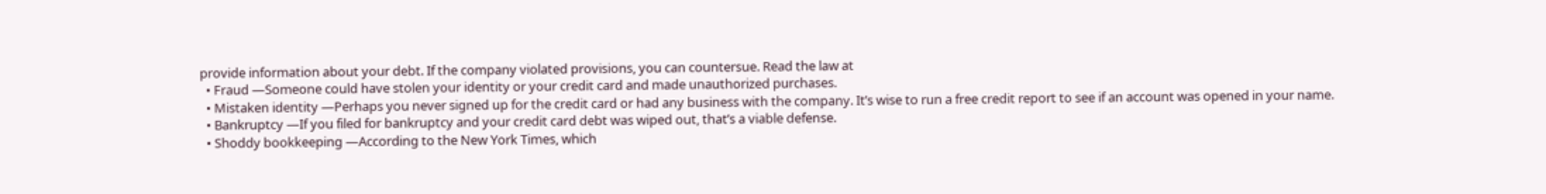provide information about your debt. If the company violated provisions, you can countersue. Read the law at
  • Fraud —Someone could have stolen your identity or your credit card and made unauthorized purchases.
  • Mistaken identity —Perhaps you never signed up for the credit card or had any business with the company. It’s wise to run a free credit report to see if an account was opened in your name.
  • Bankruptcy —If you filed for bankruptcy and your credit card debt was wiped out, that’s a viable defense.
  • Shoddy bookkeeping —According to the New York Times, which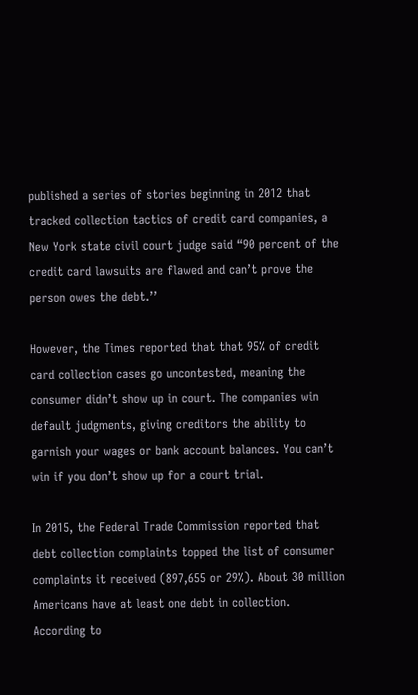published a series of stories beginning in 2012 that tracked collection tactics of credit card companies, a New York state civil court judge said “90 percent of the credit card lawsuits are flawed and can’t prove the person owes the debt.’’

However, the Times reported that that 95% of credit card collection cases go uncontested, meaning the consumer didn’t show up in court. The companies win default judgments, giving creditors the ability to garnish your wages or bank account balances. You can’t win if you don’t show up for a court trial.

In 2015, the Federal Trade Commission reported that debt collection complaints topped the list of consumer complaints it received (897,655 or 29%). About 30 million Americans have at least one debt in collection. According to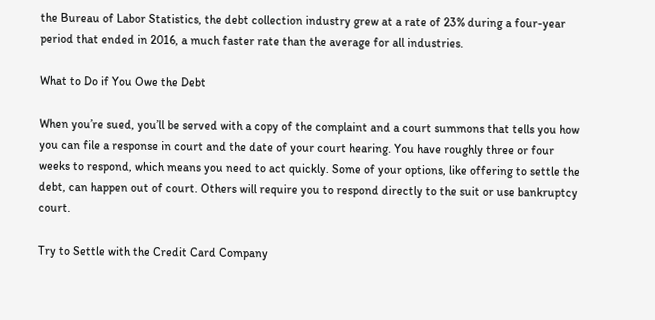the Bureau of Labor Statistics, the debt collection industry grew at a rate of 23% during a four-year period that ended in 2016, a much faster rate than the average for all industries.

What to Do if You Owe the Debt

When you’re sued, you’ll be served with a copy of the complaint and a court summons that tells you how you can file a response in court and the date of your court hearing. You have roughly three or four weeks to respond, which means you need to act quickly. Some of your options, like offering to settle the debt, can happen out of court. Others will require you to respond directly to the suit or use bankruptcy court.

Try to Settle with the Credit Card Company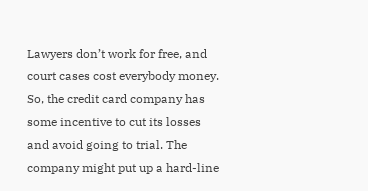Lawyers don’t work for free, and court cases cost everybody money. So, the credit card company has some incentive to cut its losses and avoid going to trial. The company might put up a hard-line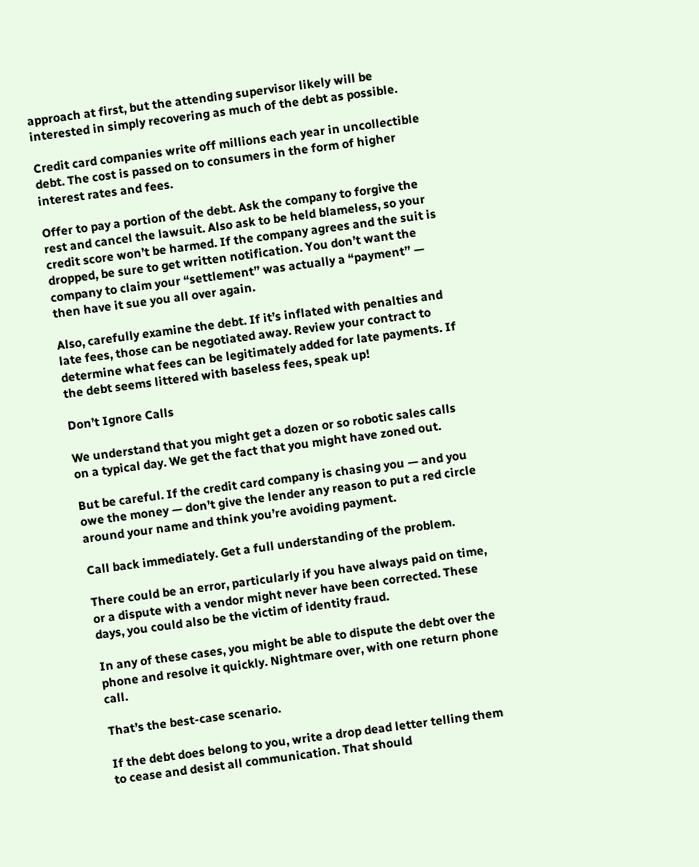approach at first, but the attending supervisor likely will be interested in simply recovering as much of the debt as possible.

Credit card companies write off millions each year in uncollectible debt. The cost is passed on to consumers in the form of higher interest rates and fees.

Offer to pay a portion of the debt. Ask the company to forgive the rest and cancel the lawsuit. Also ask to be held blameless, so your credit score won’t be harmed. If the company agrees and the suit is dropped, be sure to get written notification. You don’t want the company to claim your “settlement’’ was actually a “payment’’ — then have it sue you all over again.

Also, carefully examine the debt. If it’s inflated with penalties and late fees, those can be negotiated away. Review your contract to determine what fees can be legitimately added for late payments. If the debt seems littered with baseless fees, speak up!

Don’t Ignore Calls

We understand that you might get a dozen or so robotic sales calls on a typical day. We get the fact that you might have zoned out.

But be careful. If the credit card company is chasing you — and you owe the money — don’t give the lender any reason to put a red circle around your name and think you’re avoiding payment.

Call back immediately. Get a full understanding of the problem.

There could be an error, particularly if you have always paid on time, or a dispute with a vendor might never have been corrected. These days, you could also be the victim of identity fraud.

In any of these cases, you might be able to dispute the debt over the phone and resolve it quickly. Nightmare over, with one return phone call.

That’s the best-case scenario.

If the debt does belong to you, write a drop dead letter telling them to cease and desist all communication. That should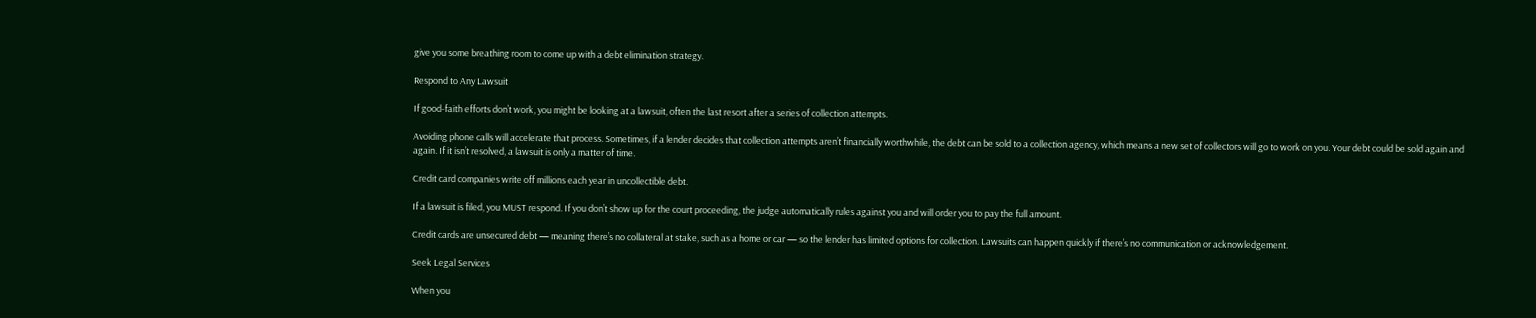give you some breathing room to come up with a debt elimination strategy.

Respond to Any Lawsuit

If good-faith efforts don’t work, you might be looking at a lawsuit, often the last resort after a series of collection attempts.

Avoiding phone calls will accelerate that process. Sometimes, if a lender decides that collection attempts aren’t financially worthwhile, the debt can be sold to a collection agency, which means a new set of collectors will go to work on you. Your debt could be sold again and again. If it isn’t resolved, a lawsuit is only a matter of time.

Credit card companies write off millions each year in uncollectible debt.

If a lawsuit is filed, you MUST respond. If you don’t show up for the court proceeding, the judge automatically rules against you and will order you to pay the full amount.

Credit cards are unsecured debt — meaning there’s no collateral at stake, such as a home or car — so the lender has limited options for collection. Lawsuits can happen quickly if there’s no communication or acknowledgement.

Seek Legal Services

When you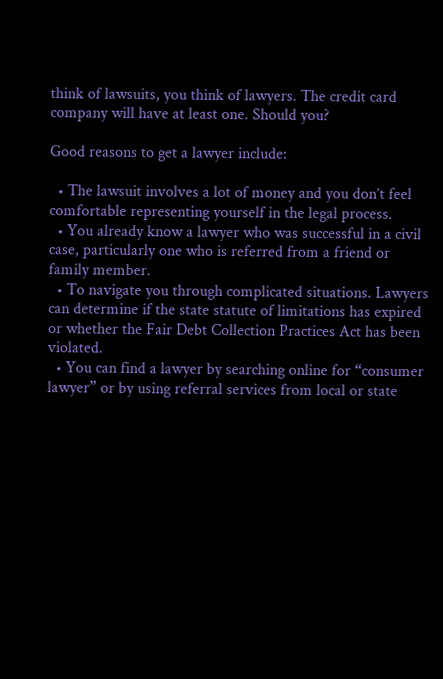think of lawsuits, you think of lawyers. The credit card company will have at least one. Should you?

Good reasons to get a lawyer include:

  • The lawsuit involves a lot of money and you don’t feel comfortable representing yourself in the legal process.
  • You already know a lawyer who was successful in a civil case, particularly one who is referred from a friend or family member.
  • To navigate you through complicated situations. Lawyers can determine if the state statute of limitations has expired or whether the Fair Debt Collection Practices Act has been violated.
  • You can find a lawyer by searching online for “consumer lawyer” or by using referral services from local or state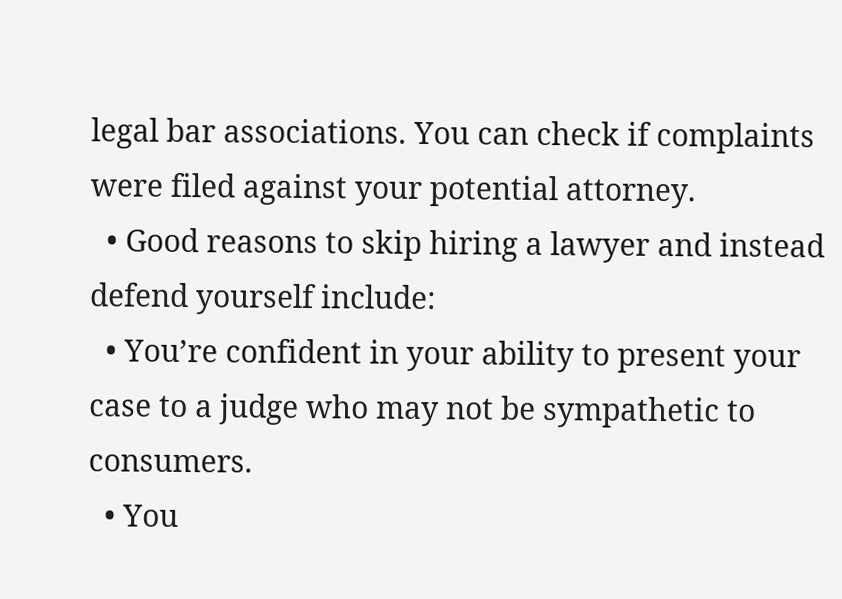legal bar associations. You can check if complaints were filed against your potential attorney.
  • Good reasons to skip hiring a lawyer and instead defend yourself include:
  • You’re confident in your ability to present your case to a judge who may not be sympathetic to consumers.
  • You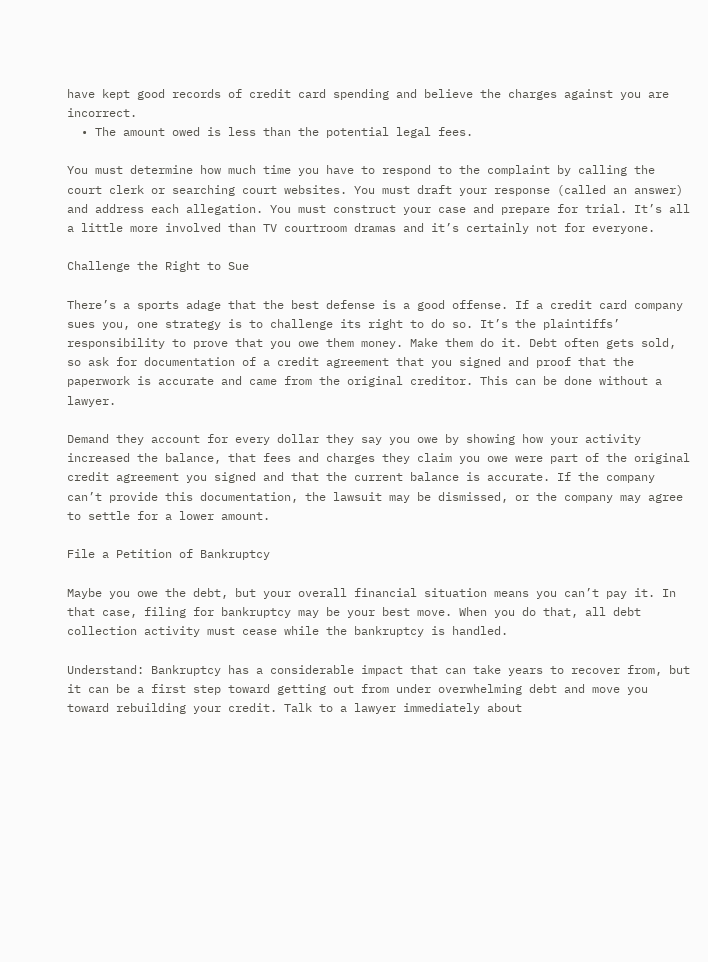have kept good records of credit card spending and believe the charges against you are incorrect.
  • The amount owed is less than the potential legal fees.

You must determine how much time you have to respond to the complaint by calling the court clerk or searching court websites. You must draft your response (called an answer) and address each allegation. You must construct your case and prepare for trial. It’s all a little more involved than TV courtroom dramas and it’s certainly not for everyone.

Challenge the Right to Sue

There’s a sports adage that the best defense is a good offense. If a credit card company sues you, one strategy is to challenge its right to do so. It’s the plaintiffs’ responsibility to prove that you owe them money. Make them do it. Debt often gets sold, so ask for documentation of a credit agreement that you signed and proof that the paperwork is accurate and came from the original creditor. This can be done without a lawyer.

Demand they account for every dollar they say you owe by showing how your activity increased the balance, that fees and charges they claim you owe were part of the original credit agreement you signed and that the current balance is accurate. If the company can’t provide this documentation, the lawsuit may be dismissed, or the company may agree to settle for a lower amount.

File a Petition of Bankruptcy

Maybe you owe the debt, but your overall financial situation means you can’t pay it. In that case, filing for bankruptcy may be your best move. When you do that, all debt collection activity must cease while the bankruptcy is handled.

Understand: Bankruptcy has a considerable impact that can take years to recover from, but it can be a first step toward getting out from under overwhelming debt and move you toward rebuilding your credit. Talk to a lawyer immediately about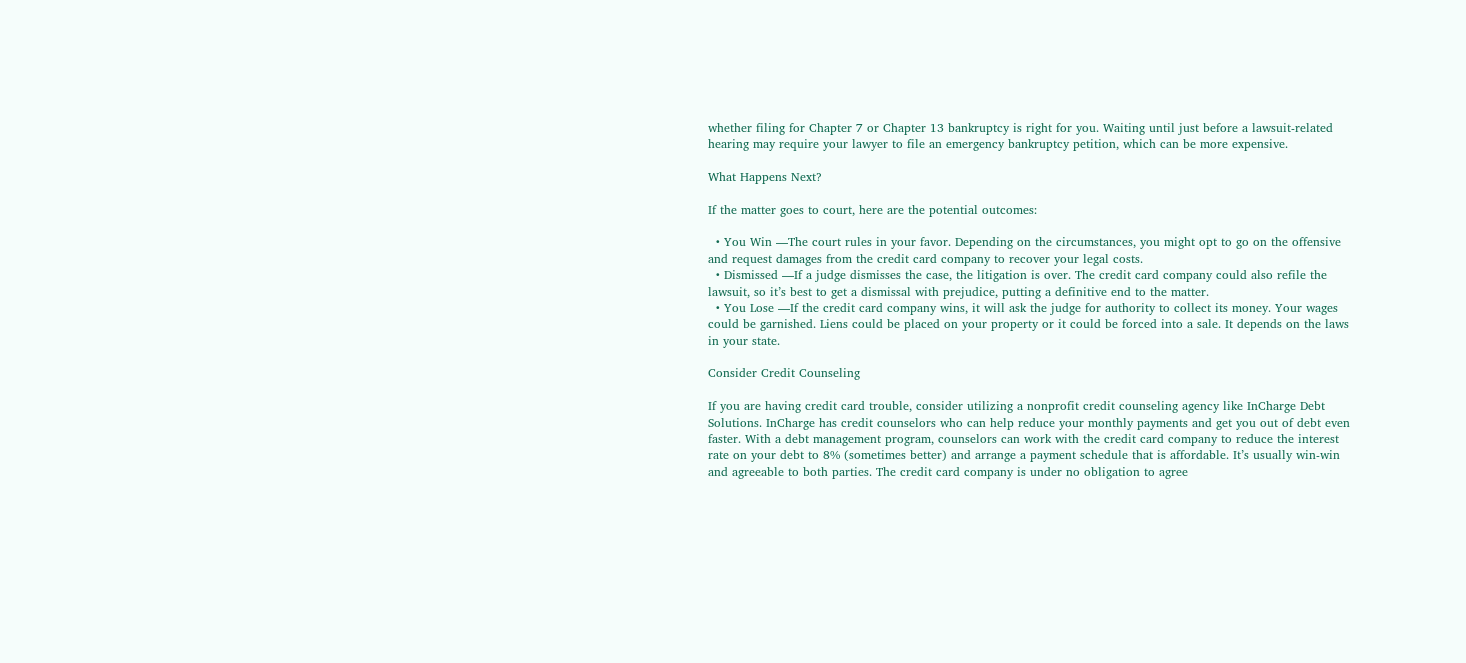whether filing for Chapter 7 or Chapter 13 bankruptcy is right for you. Waiting until just before a lawsuit-related hearing may require your lawyer to file an emergency bankruptcy petition, which can be more expensive.

What Happens Next?

If the matter goes to court, here are the potential outcomes:

  • You Win —The court rules in your favor. Depending on the circumstances, you might opt to go on the offensive and request damages from the credit card company to recover your legal costs.
  • Dismissed —If a judge dismisses the case, the litigation is over. The credit card company could also refile the lawsuit, so it’s best to get a dismissal with prejudice, putting a definitive end to the matter.
  • You Lose —If the credit card company wins, it will ask the judge for authority to collect its money. Your wages could be garnished. Liens could be placed on your property or it could be forced into a sale. It depends on the laws in your state.

Consider Credit Counseling

If you are having credit card trouble, consider utilizing a nonprofit credit counseling agency like InCharge Debt Solutions. InCharge has credit counselors who can help reduce your monthly payments and get you out of debt even faster. With a debt management program, counselors can work with the credit card company to reduce the interest rate on your debt to 8% (sometimes better) and arrange a payment schedule that is affordable. It’s usually win-win and agreeable to both parties. The credit card company is under no obligation to agree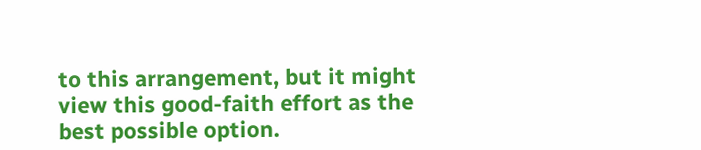to this arrangement, but it might view this good-faith effort as the best possible option.